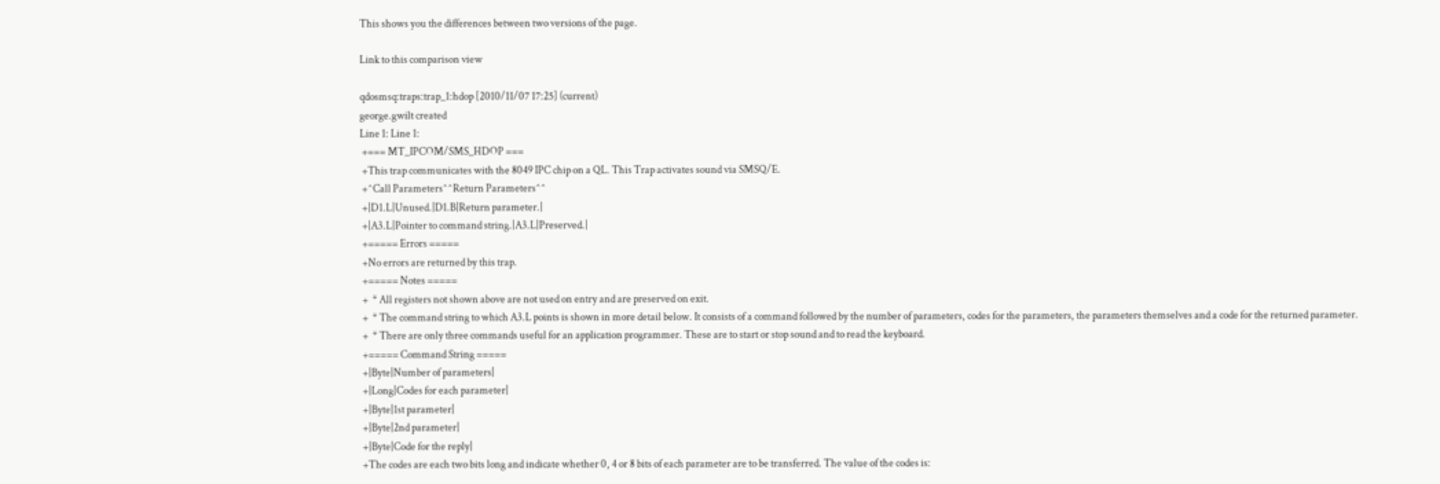This shows you the differences between two versions of the page.

Link to this comparison view

qdosmsq:traps:trap_1:hdop [2010/11/07 17:25] (current)
george.gwilt created
Line 1: Line 1:
 +=== MT_IPCOM/SMS_HDOP ===
 +This trap communicates with the 8049 IPC chip on a QL. This Trap activates sound via SMSQ/E.
 +^Call Parameters^^Return Parameters^^
 +|D1.L|Unused.|D1.B|Return parameter.|
 +|A3.L|Pointer to command string.|A3.L|Preserved.|
 +===== Errors =====
 +No errors are returned by this trap.
 +===== Notes =====
 +  * All registers not shown above are not used on entry and are preserved on exit.
 +  * The command string to which A3.L points is shown in more detail below. It consists of a command followed by the number of parameters, codes for the parameters, the parameters themselves and a code for the returned parameter.
 +  * There are only three commands useful for an application programmer. These are to start or stop sound and to read the keyboard.
 +===== Command String =====
 +|Byte|Number of parameters|
 +|Long|Codes for each parameter|
 +|Byte|1st parameter|
 +|Byte|2nd parameter|
 +|Byte|Code for the reply|
 +The codes are each two bits long and indicate whether 0, 4 or 8 bits of each parameter are to be transferred. The value of the codes is: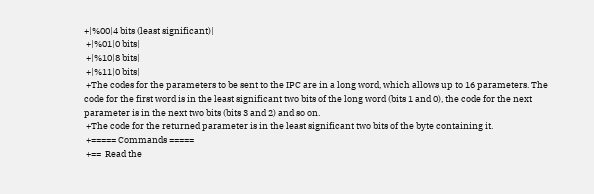+|%00|4 bits (least significant)|
 +|%01|0 bits|
 +|%10|8 bits|
 +|%11|0 bits|
 +The codes for the parameters to be sent to the IPC are in a long word, which allows up to 16 parameters. The code for the first word is in the least significant two bits of the long word (bits 1 and 0), the code for the next parameter is in the next two bits (bits 3 and 2) and so on.
 +The code for the returned parameter is in the least significant two bits of the byte containing it.
 +===== Commands =====
 +==  Read the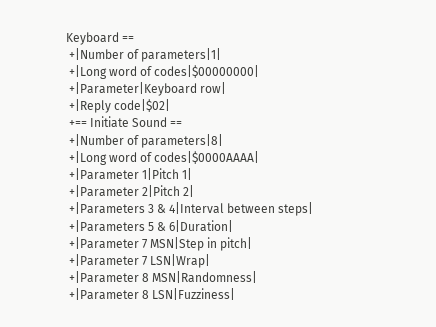Keyboard ==
 +|Number of parameters|1|
 +|Long word of codes|$00000000|
 +|Parameter|Keyboard row|
 +|Reply code|$02|
 +== Initiate Sound ==
 +|Number of parameters|8|
 +|Long word of codes|$0000AAAA|
 +|Parameter 1|Pitch 1|
 +|Parameter 2|Pitch 2|
 +|Parameters 3 & 4|Interval between steps|
 +|Parameters 5 & 6|Duration|
 +|Parameter 7 MSN|Step in pitch|
 +|Parameter 7 LSN|Wrap|
 +|Parameter 8 MSN|Randomness|
 +|Parameter 8 LSN|Fuzziness|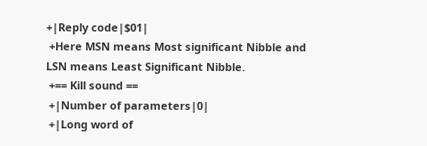+|Reply code|$01|
 +Here MSN means Most significant Nibble and LSN means Least Significant Nibble.
 +== Kill sound ==
 +|Number of parameters|0|
 +|Long word of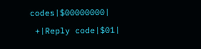codes|$00000000|
 +|Reply code|$01|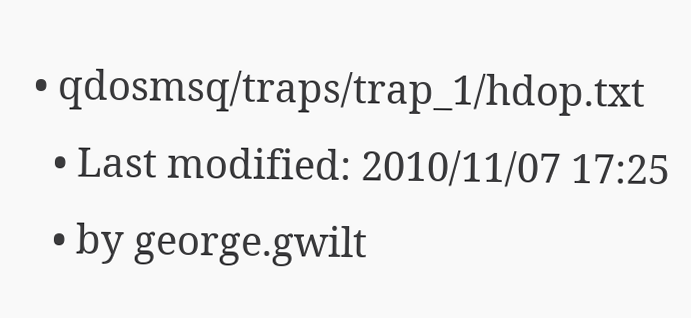• qdosmsq/traps/trap_1/hdop.txt
  • Last modified: 2010/11/07 17:25
  • by george.gwilt